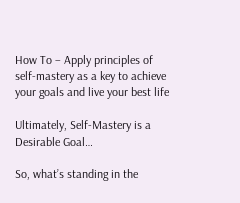How To – Apply principles of self-mastery as a key to achieve your goals and live your best life

Ultimately, Self-Mastery is a Desirable Goal…

So, what’s standing in the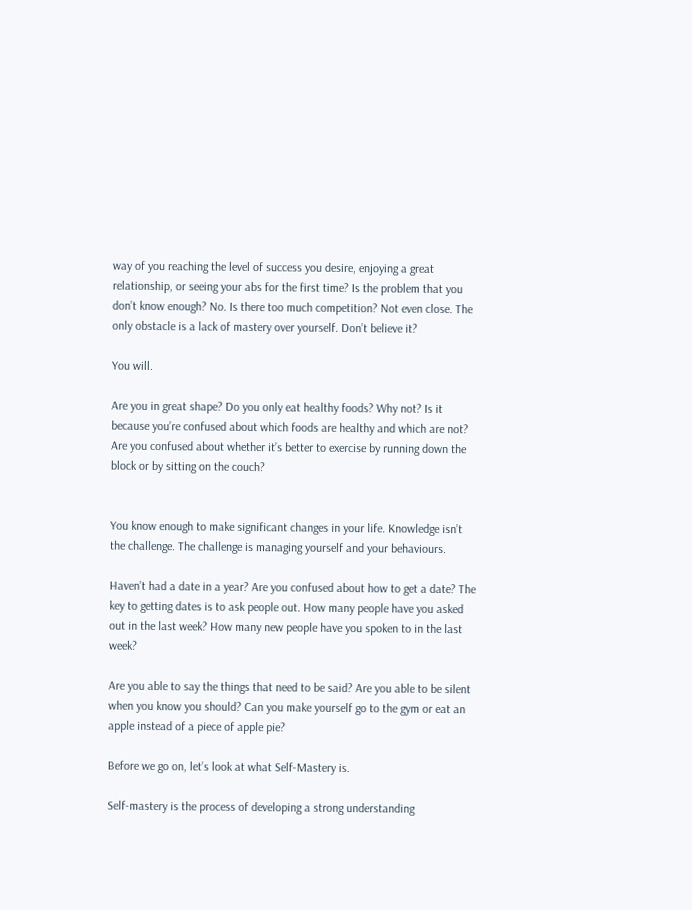way of you reaching the level of success you desire, enjoying a great relationship, or seeing your abs for the first time? Is the problem that you don’t know enough? No. Is there too much competition? Not even close. The only obstacle is a lack of mastery over yourself. Don’t believe it?

You will.

Are you in great shape? Do you only eat healthy foods? Why not? Is it because you’re confused about which foods are healthy and which are not? Are you confused about whether it’s better to exercise by running down the block or by sitting on the couch?


You know enough to make significant changes in your life. Knowledge isn’t the challenge. The challenge is managing yourself and your behaviours.

Haven’t had a date in a year? Are you confused about how to get a date? The key to getting dates is to ask people out. How many people have you asked out in the last week? How many new people have you spoken to in the last week?

Are you able to say the things that need to be said? Are you able to be silent when you know you should? Can you make yourself go to the gym or eat an apple instead of a piece of apple pie?

Before we go on, let’s look at what Self-Mastery is.

Self-mastery is the process of developing a strong understanding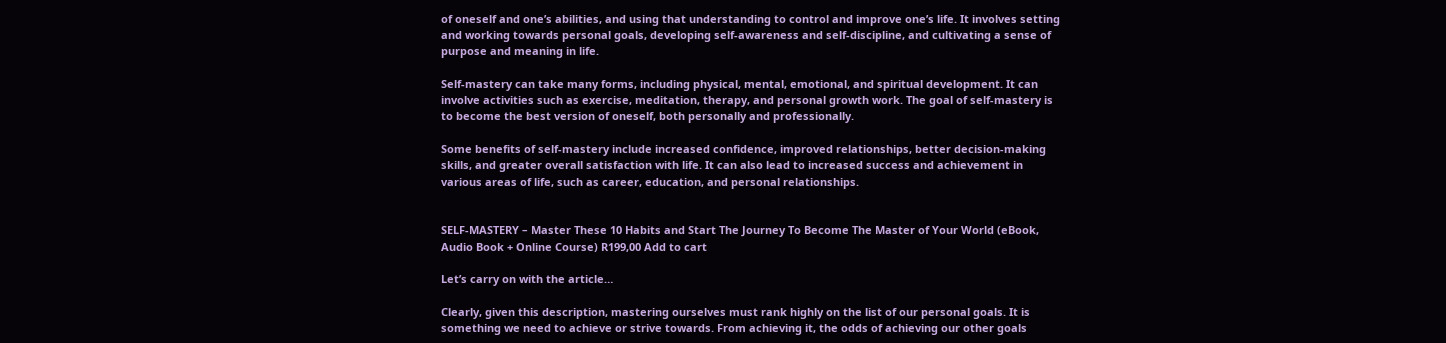of oneself and one’s abilities, and using that understanding to control and improve one’s life. It involves setting and working towards personal goals, developing self-awareness and self-discipline, and cultivating a sense of purpose and meaning in life.

Self-mastery can take many forms, including physical, mental, emotional, and spiritual development. It can involve activities such as exercise, meditation, therapy, and personal growth work. The goal of self-mastery is to become the best version of oneself, both personally and professionally.

Some benefits of self-mastery include increased confidence, improved relationships, better decision-making skills, and greater overall satisfaction with life. It can also lead to increased success and achievement in various areas of life, such as career, education, and personal relationships.


SELF-MASTERY – Master These 10 Habits and Start The Journey To Become The Master of Your World (eBook, Audio Book + Online Course) R199,00 Add to cart

Let’s carry on with the article…

Clearly, given this description, mastering ourselves must rank highly on the list of our personal goals. It is something we need to achieve or strive towards. From achieving it, the odds of achieving our other goals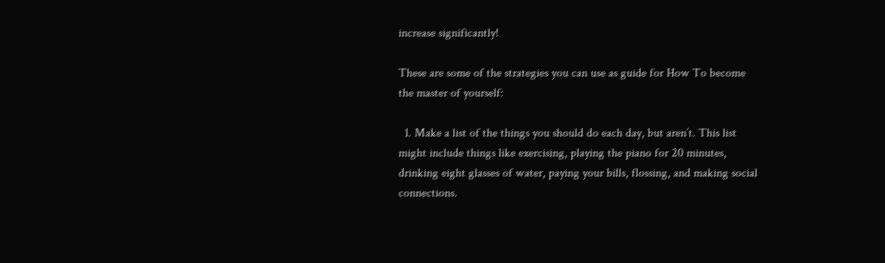increase significantly!

These are some of the strategies you can use as guide for How To become the master of yourself:

  1. Make a list of the things you should do each day, but aren’t. This list might include things like exercising, playing the piano for 20 minutes, drinking eight glasses of water, paying your bills, flossing, and making social connections.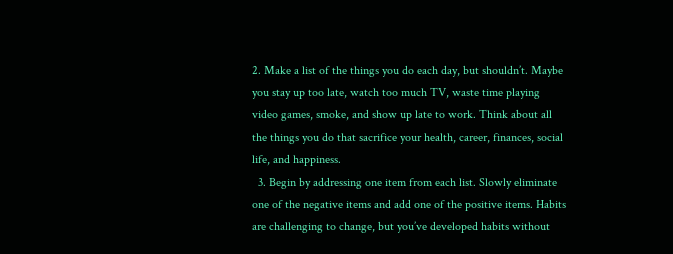2. Make a list of the things you do each day, but shouldn’t. Maybe you stay up too late, watch too much TV, waste time playing video games, smoke, and show up late to work. Think about all the things you do that sacrifice your health, career, finances, social life, and happiness.
  3. Begin by addressing one item from each list. Slowly eliminate one of the negative items and add one of the positive items. Habits are challenging to change, but you’ve developed habits without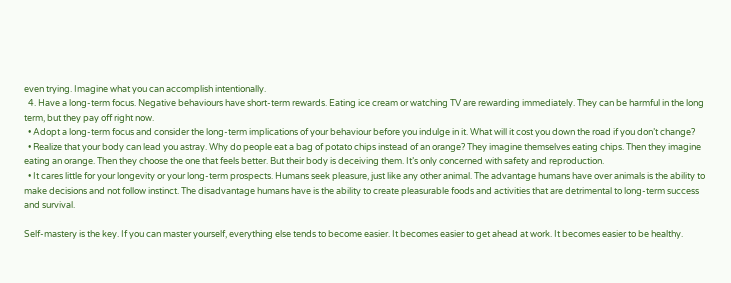even trying. Imagine what you can accomplish intentionally.
  4. Have a long-term focus. Negative behaviours have short-term rewards. Eating ice cream or watching TV are rewarding immediately. They can be harmful in the long term, but they pay off right now.
  • Adopt a long-term focus and consider the long-term implications of your behaviour before you indulge in it. What will it cost you down the road if you don’t change?
  • Realize that your body can lead you astray. Why do people eat a bag of potato chips instead of an orange? They imagine themselves eating chips. Then they imagine eating an orange. Then they choose the one that feels better. But their body is deceiving them. It’s only concerned with safety and reproduction.
  • It cares little for your longevity or your long-term prospects. Humans seek pleasure, just like any other animal. The advantage humans have over animals is the ability to make decisions and not follow instinct. The disadvantage humans have is the ability to create pleasurable foods and activities that are detrimental to long-term success and survival.

Self-mastery is the key. If you can master yourself, everything else tends to become easier. It becomes easier to get ahead at work. It becomes easier to be healthy.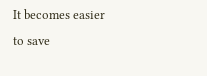It becomes easier to save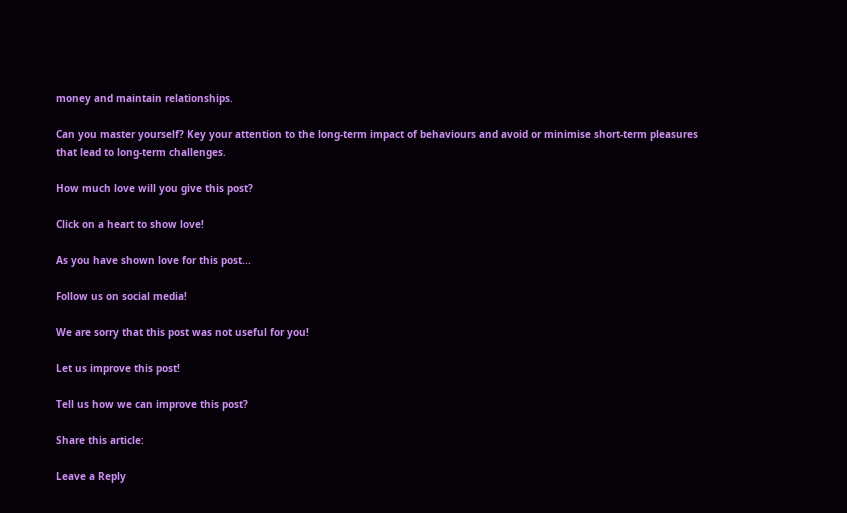money and maintain relationships.

Can you master yourself? Key your attention to the long-term impact of behaviours and avoid or minimise short-term pleasures that lead to long-term challenges.

How much love will you give this post?

Click on a heart to show love!

As you have shown love for this post...

Follow us on social media!

We are sorry that this post was not useful for you!

Let us improve this post!

Tell us how we can improve this post?

Share this article:

Leave a Reply